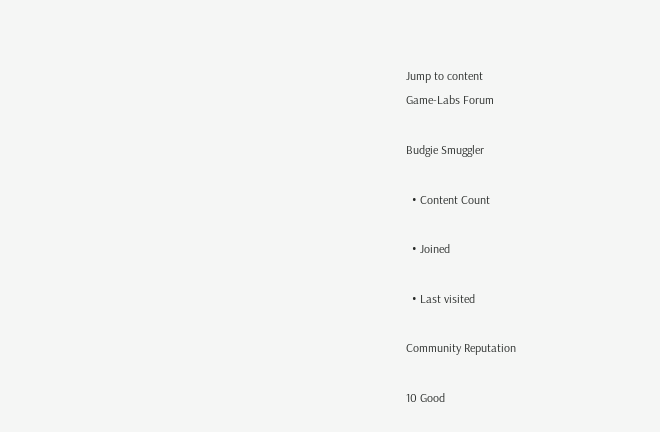Jump to content
Game-Labs Forum

Budgie Smuggler

  • Content Count

  • Joined

  • Last visited

Community Reputation

10 Good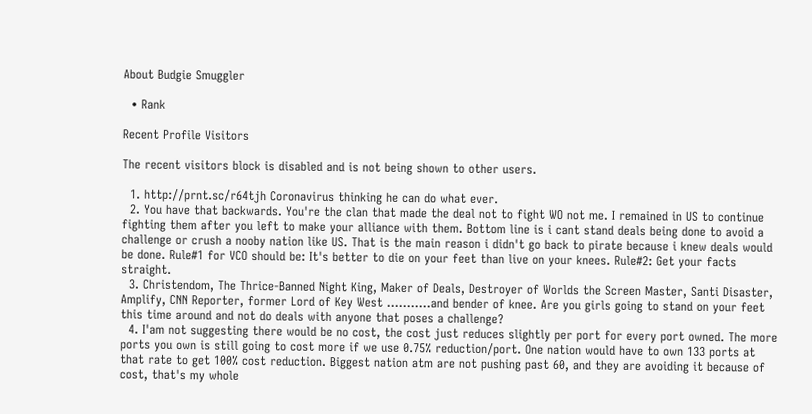About Budgie Smuggler

  • Rank

Recent Profile Visitors

The recent visitors block is disabled and is not being shown to other users.

  1. http://prnt.sc/r64tjh Coronavirus thinking he can do what ever.
  2. You have that backwards. You're the clan that made the deal not to fight WO not me. I remained in US to continue fighting them after you left to make your alliance with them. Bottom line is i cant stand deals being done to avoid a challenge or crush a nooby nation like US. That is the main reason i didn't go back to pirate because i knew deals would be done. Rule#1 for VCO should be: It's better to die on your feet than live on your knees. Rule#2: Get your facts straight.
  3. Christendom, The Thrice-Banned Night King, Maker of Deals, Destroyer of Worlds the Screen Master, Santi Disaster, Amplify, CNN Reporter, former Lord of Key West ...........and bender of knee. Are you girls going to stand on your feet this time around and not do deals with anyone that poses a challenge?
  4. I'am not suggesting there would be no cost, the cost just reduces slightly per port for every port owned. The more ports you own is still going to cost more if we use 0.75% reduction/port. One nation would have to own 133 ports at that rate to get 100% cost reduction. Biggest nation atm are not pushing past 60, and they are avoiding it because of cost, that's my whole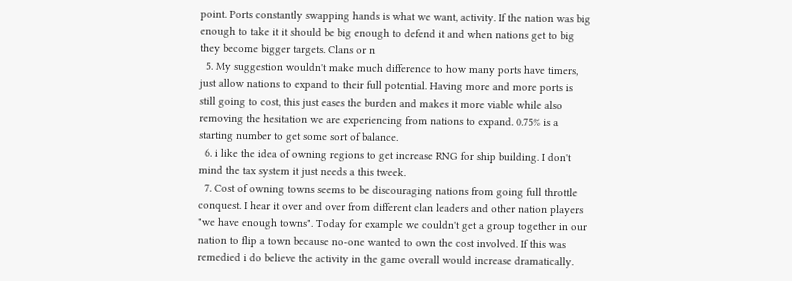point. Ports constantly swapping hands is what we want, activity. If the nation was big enough to take it it should be big enough to defend it and when nations get to big they become bigger targets. Clans or n
  5. My suggestion wouldn't make much difference to how many ports have timers, just allow nations to expand to their full potential. Having more and more ports is still going to cost, this just eases the burden and makes it more viable while also removing the hesitation we are experiencing from nations to expand. 0.75% is a starting number to get some sort of balance.
  6. i like the idea of owning regions to get increase RNG for ship building. I don't mind the tax system it just needs a this tweek.
  7. Cost of owning towns seems to be discouraging nations from going full throttle conquest. I hear it over and over from different clan leaders and other nation players "we have enough towns". Today for example we couldn't get a group together in our nation to flip a town because no-one wanted to own the cost involved. If this was remedied i do believe the activity in the game overall would increase dramatically.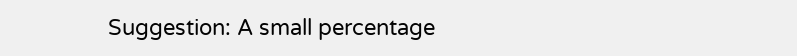Suggestion: A small percentage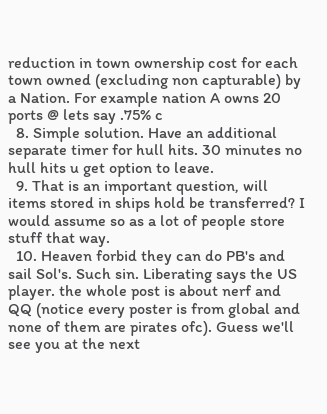reduction in town ownership cost for each town owned (excluding non capturable) by a Nation. For example nation A owns 20 ports @ lets say .75% c
  8. Simple solution. Have an additional separate timer for hull hits. 30 minutes no hull hits u get option to leave.
  9. That is an important question, will items stored in ships hold be transferred? I would assume so as a lot of people store stuff that way.
  10. Heaven forbid they can do PB's and sail Sol's. Such sin. Liberating says the US player. the whole post is about nerf and QQ (notice every poster is from global and none of them are pirates ofc). Guess we'll see you at the next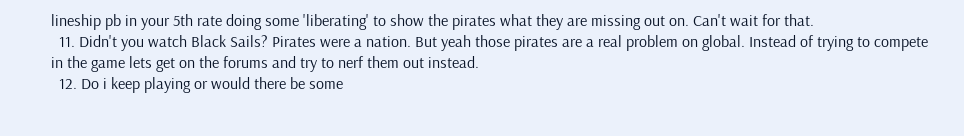lineship pb in your 5th rate doing some 'liberating' to show the pirates what they are missing out on. Can't wait for that.
  11. Didn't you watch Black Sails? Pirates were a nation. But yeah those pirates are a real problem on global. Instead of trying to compete in the game lets get on the forums and try to nerf them out instead.
  12. Do i keep playing or would there be some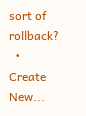sort of rollback?
  • Create New...